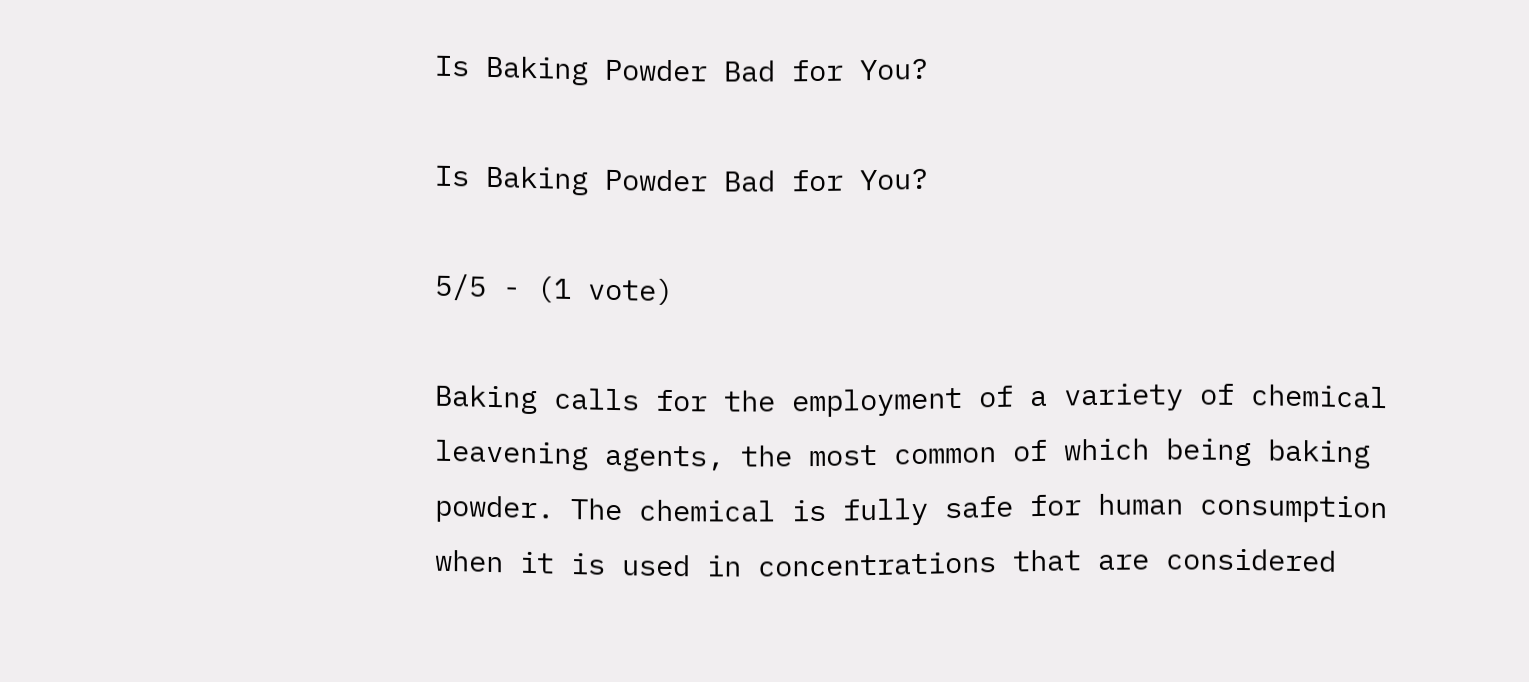Is Baking Powder Bad for You?

Is Baking Powder Bad for You?

5/5 - (1 vote)

Baking calls for the employment of a variety of chemical leavening agents, the most common of which being baking powder. The chemical is fully safe for human consumption when it is used in concentrations that are considered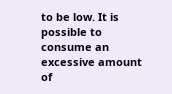to be low. It is possible to consume an excessive amount of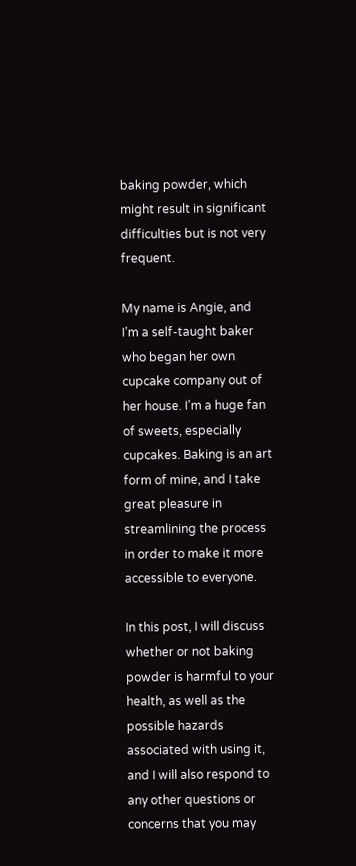baking powder, which might result in significant difficulties but is not very frequent.

My name is Angie, and I’m a self-taught baker who began her own cupcake company out of her house. I’m a huge fan of sweets, especially cupcakes. Baking is an art form of mine, and I take great pleasure in streamlining the process in order to make it more accessible to everyone.

In this post, I will discuss whether or not baking powder is harmful to your health, as well as the possible hazards associated with using it, and I will also respond to any other questions or concerns that you may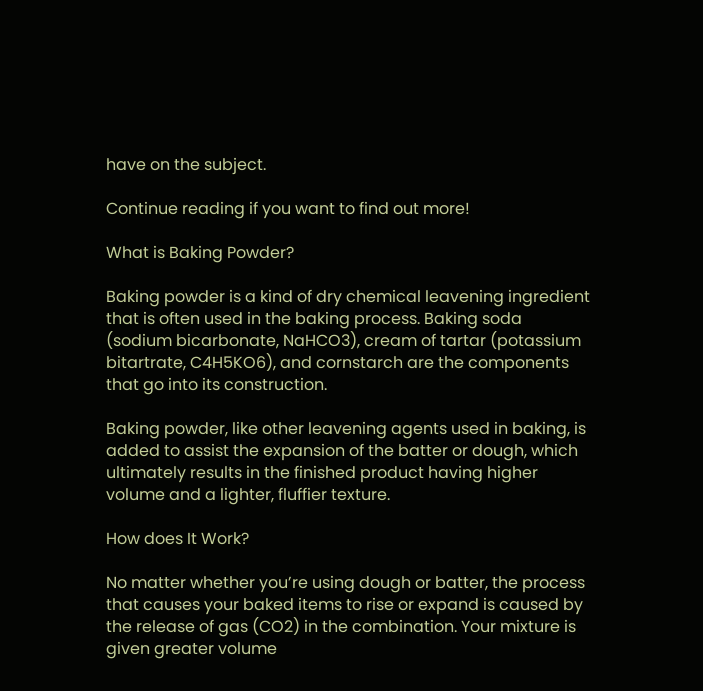have on the subject.

Continue reading if you want to find out more!

What is Baking Powder?

Baking powder is a kind of dry chemical leavening ingredient that is often used in the baking process. Baking soda (sodium bicarbonate, NaHCO3), cream of tartar (potassium bitartrate, C4H5KO6), and cornstarch are the components that go into its construction.

Baking powder, like other leavening agents used in baking, is added to assist the expansion of the batter or dough, which ultimately results in the finished product having higher volume and a lighter, fluffier texture.

How does It Work?

No matter whether you’re using dough or batter, the process that causes your baked items to rise or expand is caused by the release of gas (CO2) in the combination. Your mixture is given greater volume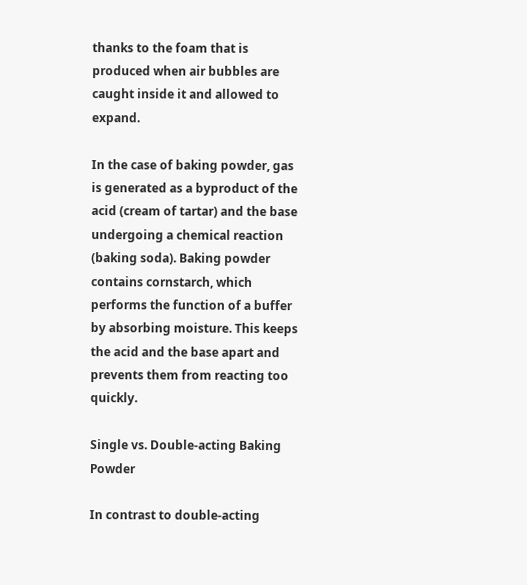thanks to the foam that is produced when air bubbles are caught inside it and allowed to expand.

In the case of baking powder, gas is generated as a byproduct of the acid (cream of tartar) and the base undergoing a chemical reaction (baking soda). Baking powder contains cornstarch, which performs the function of a buffer by absorbing moisture. This keeps the acid and the base apart and prevents them from reacting too quickly.

Single vs. Double-acting Baking Powder

In contrast to double-acting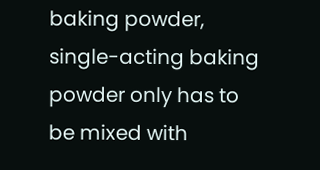baking powder, single-acting baking powder only has to be mixed with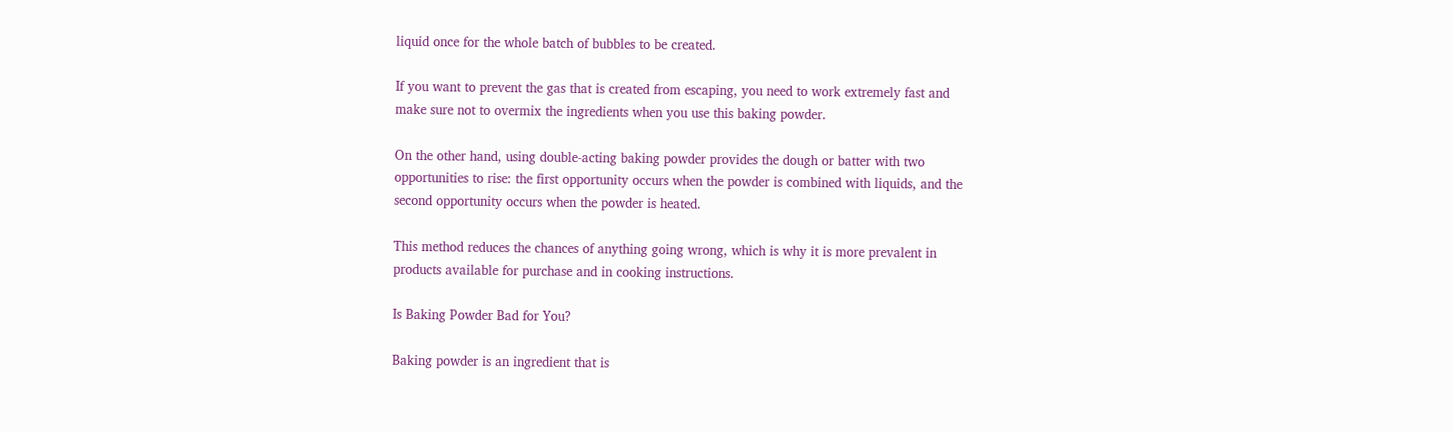liquid once for the whole batch of bubbles to be created.

If you want to prevent the gas that is created from escaping, you need to work extremely fast and make sure not to overmix the ingredients when you use this baking powder.

On the other hand, using double-acting baking powder provides the dough or batter with two opportunities to rise: the first opportunity occurs when the powder is combined with liquids, and the second opportunity occurs when the powder is heated.

This method reduces the chances of anything going wrong, which is why it is more prevalent in products available for purchase and in cooking instructions.

Is Baking Powder Bad for You?

Baking powder is an ingredient that is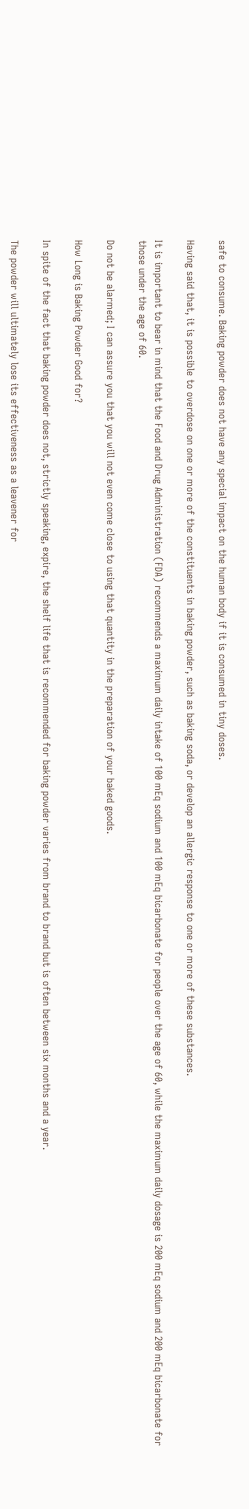safe to consume. Baking powder does not have any special impact on the human body if it is consumed in tiny doses.

Having said that, it is possible to overdose on one or more of the constituents in baking powder, such as baking soda, or develop an allergic response to one or more of these substances.

It is important to bear in mind that the Food and Drug Administration (FDA) recommends a maximum daily intake of 100 mEq sodium and 100 mEq bicarbonate for people over the age of 60, while the maximum daily dosage is 200 mEq sodium and 200 mEq bicarbonate for those under the age of 60.

Do not be alarmed; I can assure you that you will not even come close to using that quantity in the preparation of your baked goods.

How Long is Baking Powder Good for?

In spite of the fact that baking powder does not, strictly speaking, expire, the shelf life that is recommended for baking powder varies from brand to brand but is often between six months and a year.

The powder will ultimately lose its effectiveness as a leavener for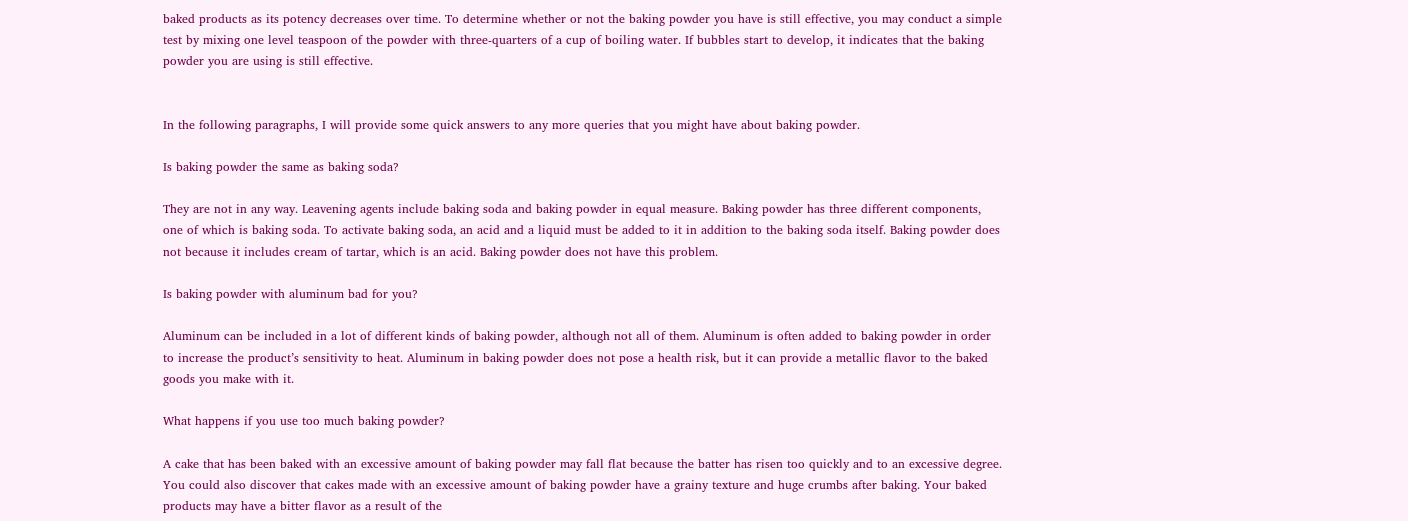baked products as its potency decreases over time. To determine whether or not the baking powder you have is still effective, you may conduct a simple test by mixing one level teaspoon of the powder with three-quarters of a cup of boiling water. If bubbles start to develop, it indicates that the baking powder you are using is still effective.


In the following paragraphs, I will provide some quick answers to any more queries that you might have about baking powder.

Is baking powder the same as baking soda?

They are not in any way. Leavening agents include baking soda and baking powder in equal measure. Baking powder has three different components, one of which is baking soda. To activate baking soda, an acid and a liquid must be added to it in addition to the baking soda itself. Baking powder does not because it includes cream of tartar, which is an acid. Baking powder does not have this problem.

Is baking powder with aluminum bad for you?

Aluminum can be included in a lot of different kinds of baking powder, although not all of them. Aluminum is often added to baking powder in order to increase the product’s sensitivity to heat. Aluminum in baking powder does not pose a health risk, but it can provide a metallic flavor to the baked goods you make with it.

What happens if you use too much baking powder?

A cake that has been baked with an excessive amount of baking powder may fall flat because the batter has risen too quickly and to an excessive degree. You could also discover that cakes made with an excessive amount of baking powder have a grainy texture and huge crumbs after baking. Your baked products may have a bitter flavor as a result of the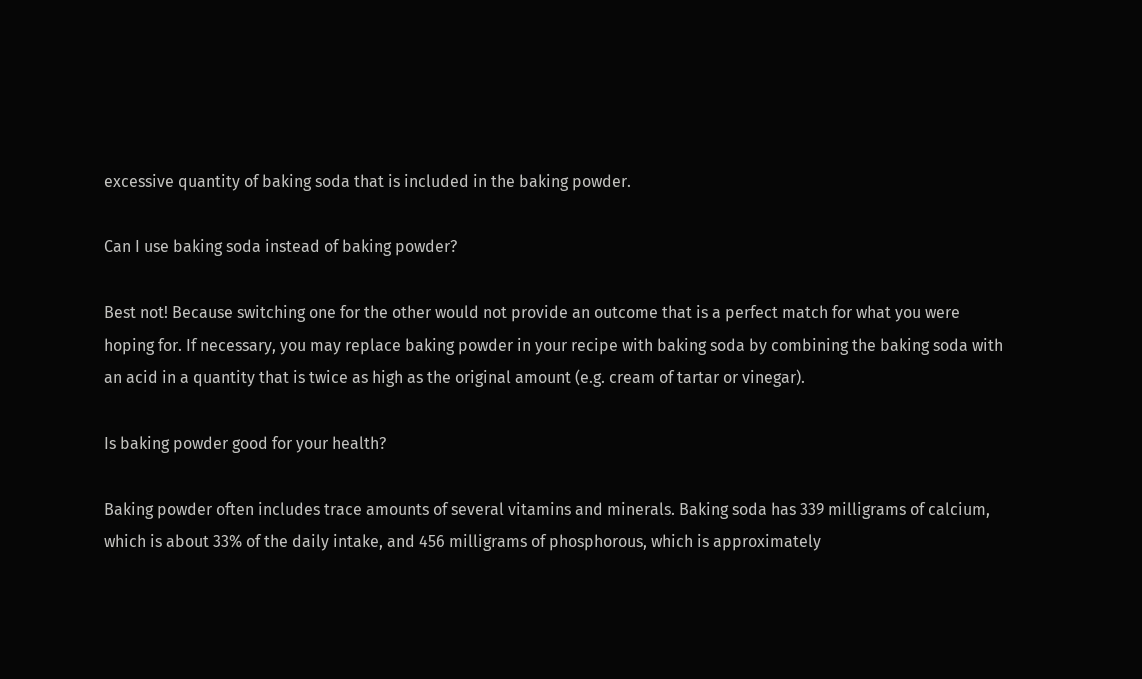excessive quantity of baking soda that is included in the baking powder.

Can I use baking soda instead of baking powder?

Best not! Because switching one for the other would not provide an outcome that is a perfect match for what you were hoping for. If necessary, you may replace baking powder in your recipe with baking soda by combining the baking soda with an acid in a quantity that is twice as high as the original amount (e.g. cream of tartar or vinegar).

Is baking powder good for your health?

Baking powder often includes trace amounts of several vitamins and minerals. Baking soda has 339 milligrams of calcium, which is about 33% of the daily intake, and 456 milligrams of phosphorous, which is approximately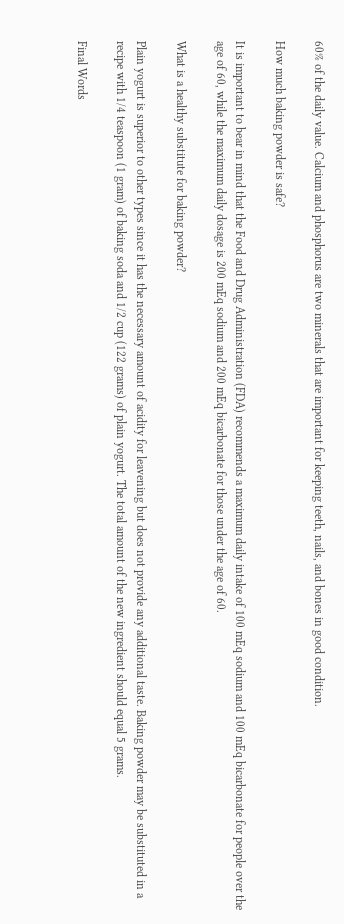60% of the daily value. Calcium and phosphorus are two minerals that are important for keeping teeth, nails, and bones in good condition.

How much baking powder is safe?

It is important to bear in mind that the Food and Drug Administration (FDA) recommends a maximum daily intake of 100 mEq sodium and 100 mEq bicarbonate for people over the age of 60, while the maximum daily dosage is 200 mEq sodium and 200 mEq bicarbonate for those under the age of 60.

What is a healthy substitute for baking powder?

Plain yogurt is superior to other types since it has the necessary amount of acidity for leavening but does not provide any additional taste. Baking powder may be substituted in a recipe with 1/4 teaspoon (1 gram) of baking soda and 1/2 cup (122 grams) of plain yogurt. The total amount of the new ingredient should equal 5 grams.

Final Words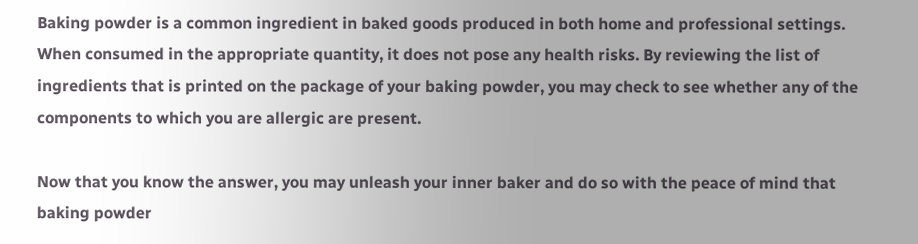Baking powder is a common ingredient in baked goods produced in both home and professional settings. When consumed in the appropriate quantity, it does not pose any health risks. By reviewing the list of ingredients that is printed on the package of your baking powder, you may check to see whether any of the components to which you are allergic are present.

Now that you know the answer, you may unleash your inner baker and do so with the peace of mind that baking powder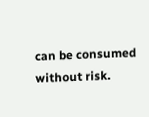can be consumed without risk.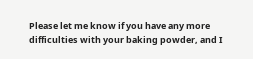Please let me know if you have any more difficulties with your baking powder, and I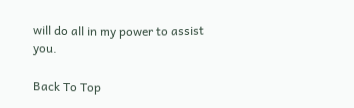will do all in my power to assist you.

Back To Top